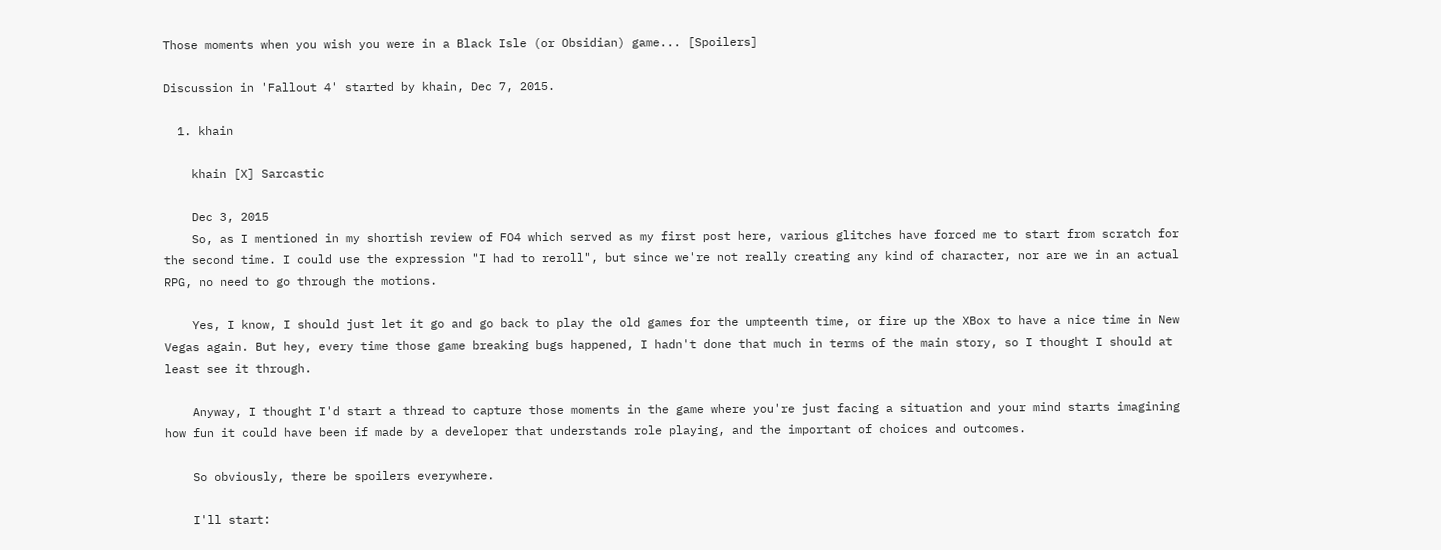Those moments when you wish you were in a Black Isle (or Obsidian) game... [Spoilers]

Discussion in 'Fallout 4' started by khain, Dec 7, 2015.

  1. khain

    khain [X] Sarcastic

    Dec 3, 2015
    So, as I mentioned in my shortish review of FO4 which served as my first post here, various glitches have forced me to start from scratch for the second time. I could use the expression "I had to reroll", but since we're not really creating any kind of character, nor are we in an actual RPG, no need to go through the motions.

    Yes, I know, I should just let it go and go back to play the old games for the umpteenth time, or fire up the XBox to have a nice time in New Vegas again. But hey, every time those game breaking bugs happened, I hadn't done that much in terms of the main story, so I thought I should at least see it through.

    Anyway, I thought I'd start a thread to capture those moments in the game where you're just facing a situation and your mind starts imagining how fun it could have been if made by a developer that understands role playing, and the important of choices and outcomes.

    So obviously, there be spoilers everywhere.

    I'll start: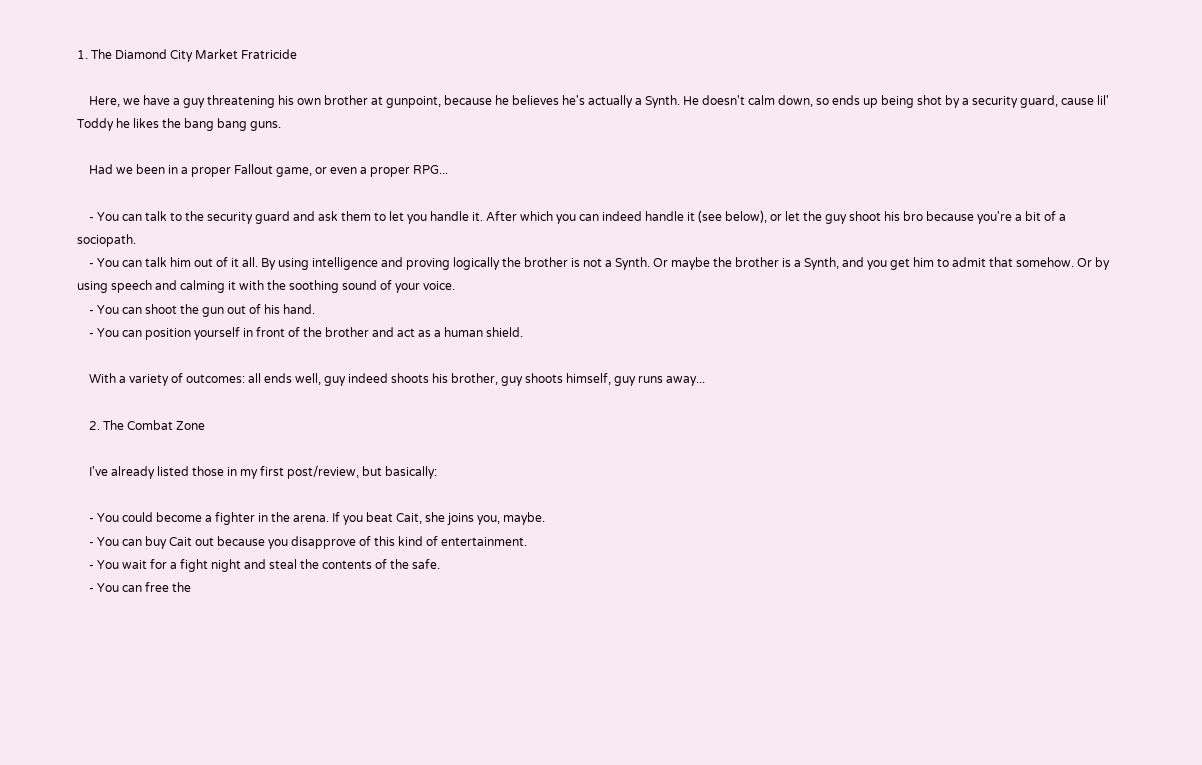1. The Diamond City Market Fratricide

    Here, we have a guy threatening his own brother at gunpoint, because he believes he's actually a Synth. He doesn't calm down, so ends up being shot by a security guard, cause lil' Toddy he likes the bang bang guns.

    Had we been in a proper Fallout game, or even a proper RPG...

    - You can talk to the security guard and ask them to let you handle it. After which you can indeed handle it (see below), or let the guy shoot his bro because you're a bit of a sociopath.
    - You can talk him out of it all. By using intelligence and proving logically the brother is not a Synth. Or maybe the brother is a Synth, and you get him to admit that somehow. Or by using speech and calming it with the soothing sound of your voice.
    - You can shoot the gun out of his hand.
    - You can position yourself in front of the brother and act as a human shield.

    With a variety of outcomes: all ends well, guy indeed shoots his brother, guy shoots himself, guy runs away...

    2. The Combat Zone

    I've already listed those in my first post/review, but basically:

    - You could become a fighter in the arena. If you beat Cait, she joins you, maybe.
    - You can buy Cait out because you disapprove of this kind of entertainment.
    - You wait for a fight night and steal the contents of the safe.
    - You can free the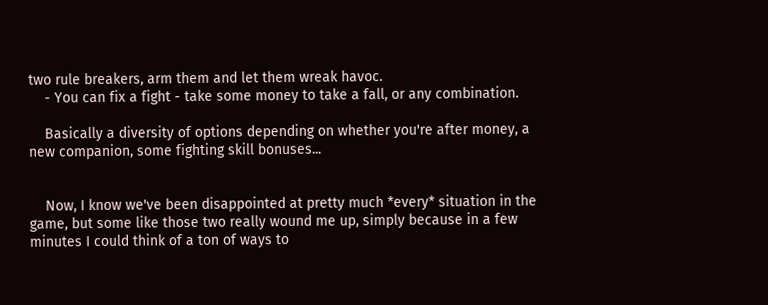two rule breakers, arm them and let them wreak havoc.
    - You can fix a fight - take some money to take a fall, or any combination.

    Basically a diversity of options depending on whether you're after money, a new companion, some fighting skill bonuses...


    Now, I know we've been disappointed at pretty much *every* situation in the game, but some like those two really wound me up, simply because in a few minutes I could think of a ton of ways to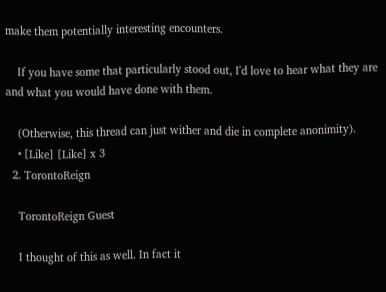make them potentially interesting encounters.

    If you have some that particularly stood out, I'd love to hear what they are and what you would have done with them.

    (Otherwise, this thread can just wither and die in complete anonimity).
    • [Like] [Like] x 3
  2. TorontoReign

    TorontoReign Guest

    I thought of this as well. In fact it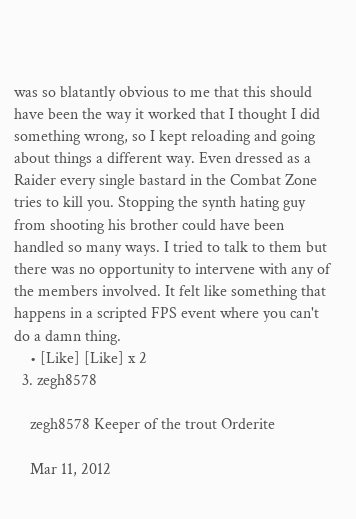was so blatantly obvious to me that this should have been the way it worked that I thought I did something wrong, so I kept reloading and going about things a different way. Even dressed as a Raider every single bastard in the Combat Zone tries to kill you. Stopping the synth hating guy from shooting his brother could have been handled so many ways. I tried to talk to them but there was no opportunity to intervene with any of the members involved. It felt like something that happens in a scripted FPS event where you can't do a damn thing.
    • [Like] [Like] x 2
  3. zegh8578

    zegh8578 Keeper of the trout Orderite

    Mar 11, 2012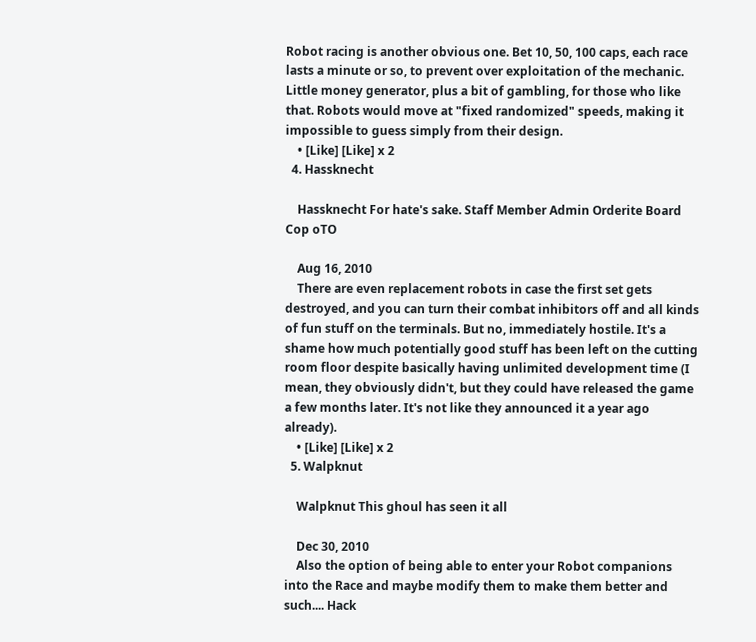Robot racing is another obvious one. Bet 10, 50, 100 caps, each race lasts a minute or so, to prevent over exploitation of the mechanic. Little money generator, plus a bit of gambling, for those who like that. Robots would move at "fixed randomized" speeds, making it impossible to guess simply from their design.
    • [Like] [Like] x 2
  4. Hassknecht

    Hassknecht For hate's sake. Staff Member Admin Orderite Board Cop oTO

    Aug 16, 2010
    There are even replacement robots in case the first set gets destroyed, and you can turn their combat inhibitors off and all kinds of fun stuff on the terminals. But no, immediately hostile. It's a shame how much potentially good stuff has been left on the cutting room floor despite basically having unlimited development time (I mean, they obviously didn't, but they could have released the game a few months later. It's not like they announced it a year ago already).
    • [Like] [Like] x 2
  5. Walpknut

    Walpknut This ghoul has seen it all

    Dec 30, 2010
    Also the option of being able to enter your Robot companions into the Race and maybe modify them to make them better and such.... Hack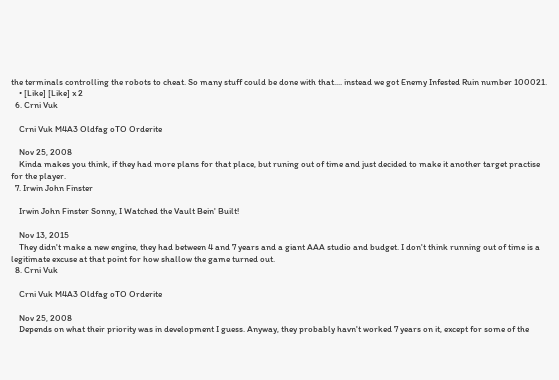the terminals controlling the robots to cheat. So many stuff could be done with that.... instead we got Enemy Infested Ruin number 100021.
    • [Like] [Like] x 2
  6. Crni Vuk

    Crni Vuk M4A3 Oldfag oTO Orderite

    Nov 25, 2008
    Kinda makes you think, if they had more plans for that place, but runing out of time and just decided to make it another target practise for the player.
  7. Irwin John Finster

    Irwin John Finster Sonny, I Watched the Vault Bein' Built!

    Nov 13, 2015
    They didn't make a new engine, they had between 4 and 7 years and a giant AAA studio and budget. I don't think running out of time is a legitimate excuse at that point for how shallow the game turned out.
  8. Crni Vuk

    Crni Vuk M4A3 Oldfag oTO Orderite

    Nov 25, 2008
    Depends on what their priority was in development I guess. Anyway, they probably havn't worked 7 years on it, except for some of the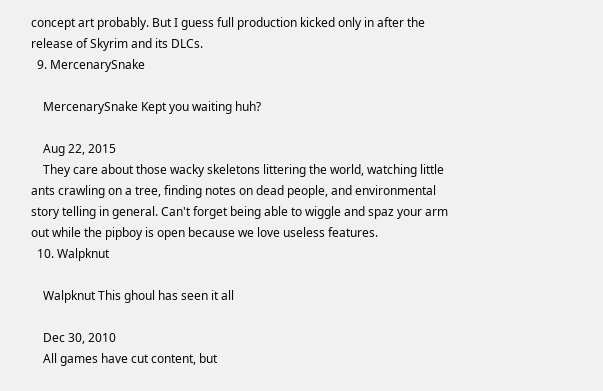concept art probably. But I guess full production kicked only in after the release of Skyrim and its DLCs.
  9. MercenarySnake

    MercenarySnake Kept you waiting huh?

    Aug 22, 2015
    They care about those wacky skeletons littering the world, watching little ants crawling on a tree, finding notes on dead people, and environmental story telling in general. Can't forget being able to wiggle and spaz your arm out while the pipboy is open because we love useless features.
  10. Walpknut

    Walpknut This ghoul has seen it all

    Dec 30, 2010
    All games have cut content, but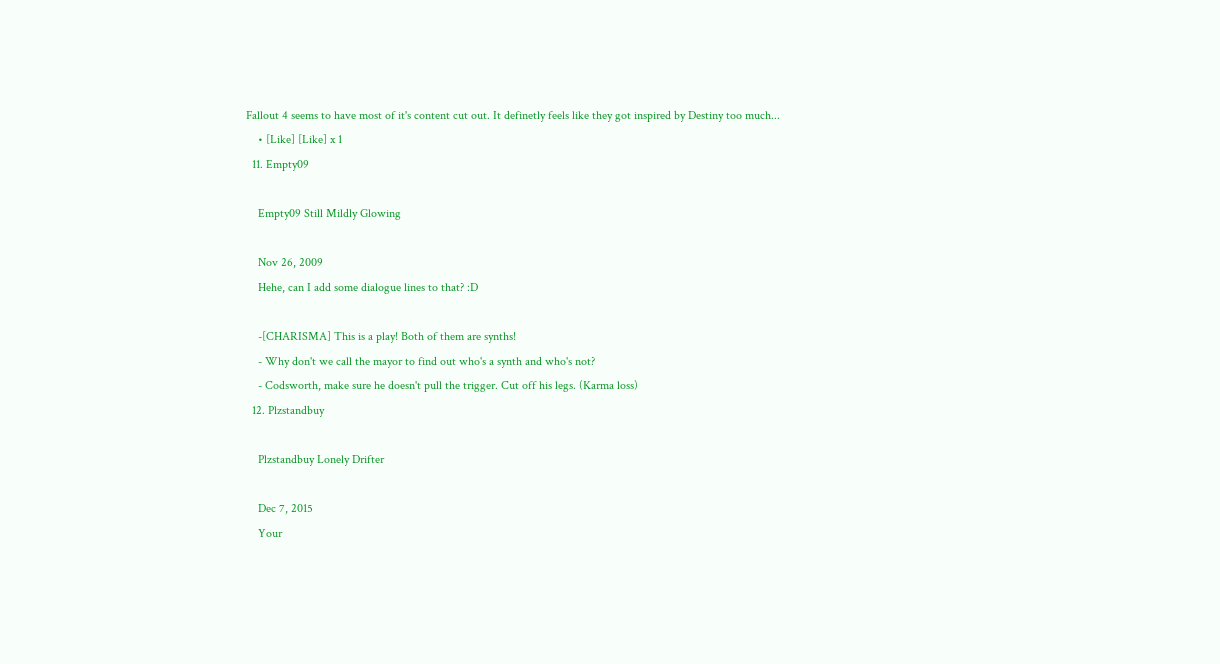Fallout 4 seems to have most of it's content cut out. It definetly feels like they got inspired by Destiny too much...
    • [Like] [Like] x 1
  11. Empty09

    Empty09 Still Mildly Glowing

    Nov 26, 2009
    Hehe, can I add some dialogue lines to that? :D

    -[CHARISMA] This is a play! Both of them are synths!
    - Why don't we call the mayor to find out who's a synth and who's not?
    - Codsworth, make sure he doesn't pull the trigger. Cut off his legs. (Karma loss)
  12. Plzstandbuy

    Plzstandbuy Lonely Drifter

    Dec 7, 2015
    Your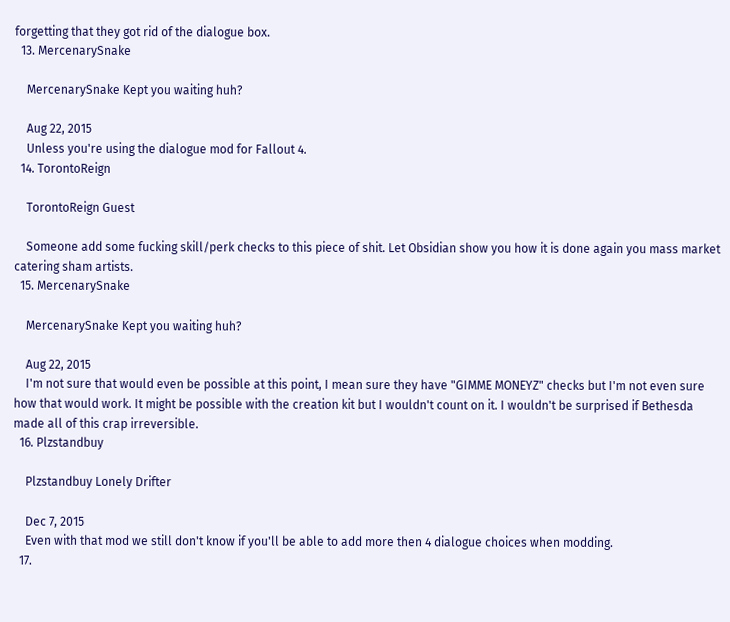forgetting that they got rid of the dialogue box.
  13. MercenarySnake

    MercenarySnake Kept you waiting huh?

    Aug 22, 2015
    Unless you're using the dialogue mod for Fallout 4.
  14. TorontoReign

    TorontoReign Guest

    Someone add some fucking skill/perk checks to this piece of shit. Let Obsidian show you how it is done again you mass market catering sham artists.
  15. MercenarySnake

    MercenarySnake Kept you waiting huh?

    Aug 22, 2015
    I'm not sure that would even be possible at this point, I mean sure they have "GIMME MONEYZ" checks but I'm not even sure how that would work. It might be possible with the creation kit but I wouldn't count on it. I wouldn't be surprised if Bethesda made all of this crap irreversible.
  16. Plzstandbuy

    Plzstandbuy Lonely Drifter

    Dec 7, 2015
    Even with that mod we still don't know if you'll be able to add more then 4 dialogue choices when modding.
  17.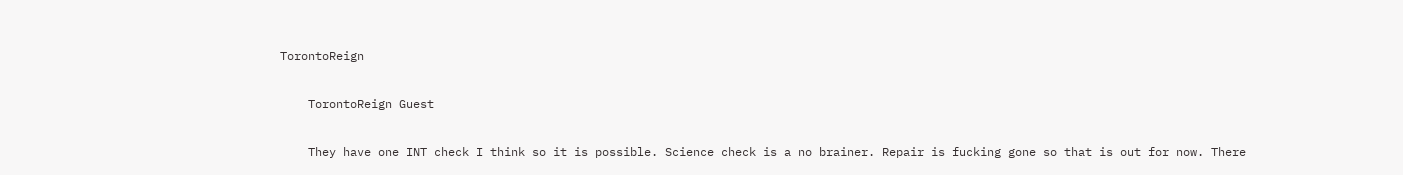TorontoReign

    TorontoReign Guest

    They have one INT check I think so it is possible. Science check is a no brainer. Repair is fucking gone so that is out for now. There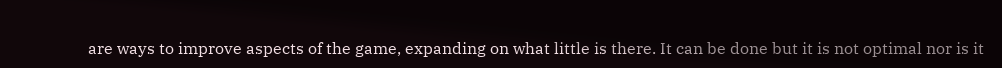are ways to improve aspects of the game, expanding on what little is there. It can be done but it is not optimal nor is it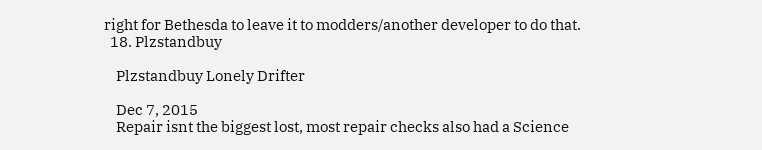right for Bethesda to leave it to modders/another developer to do that.
  18. Plzstandbuy

    Plzstandbuy Lonely Drifter

    Dec 7, 2015
    Repair isnt the biggest lost, most repair checks also had a Science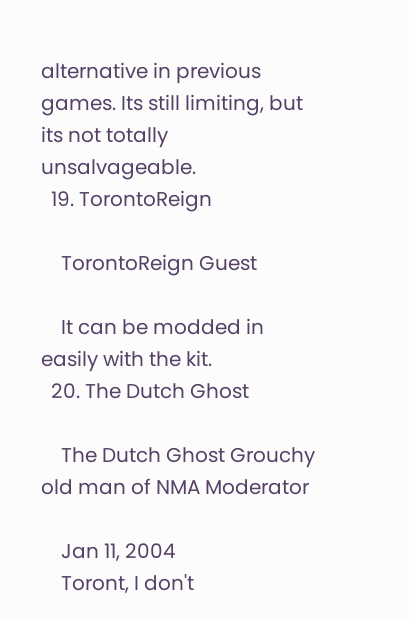alternative in previous games. Its still limiting, but its not totally unsalvageable.
  19. TorontoReign

    TorontoReign Guest

    It can be modded in easily with the kit.
  20. The Dutch Ghost

    The Dutch Ghost Grouchy old man of NMA Moderator

    Jan 11, 2004
    Toront, I don't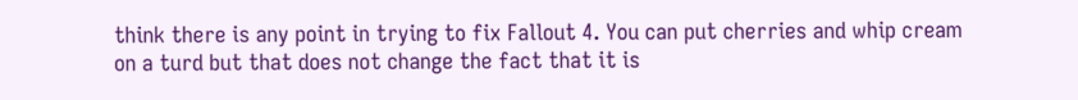think there is any point in trying to fix Fallout 4. You can put cherries and whip cream on a turd but that does not change the fact that it is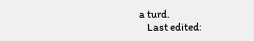a turd.
    Last edited: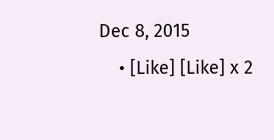Dec 8, 2015
    • [Like] [Like] x 2